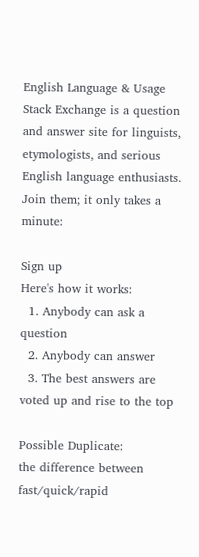English Language & Usage Stack Exchange is a question and answer site for linguists, etymologists, and serious English language enthusiasts. Join them; it only takes a minute:

Sign up
Here's how it works:
  1. Anybody can ask a question
  2. Anybody can answer
  3. The best answers are voted up and rise to the top

Possible Duplicate:
the difference between fast/quick/rapid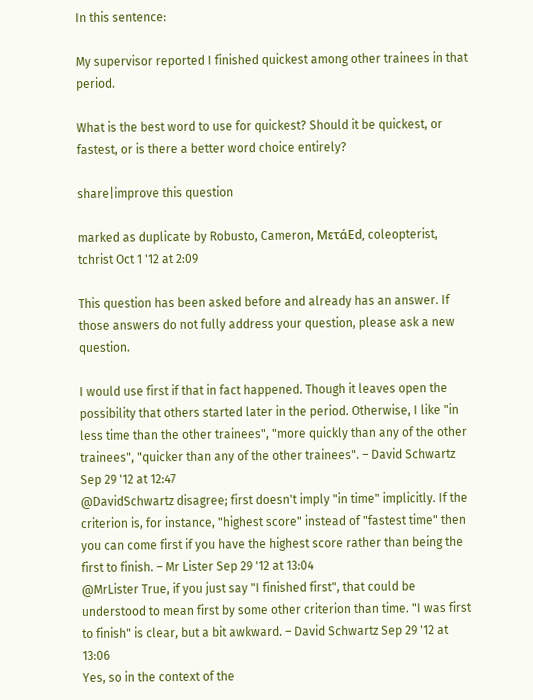In this sentence:

My supervisor reported I finished quickest among other trainees in that period.

What is the best word to use for quickest? Should it be quickest, or fastest, or is there a better word choice entirely?

share|improve this question

marked as duplicate by Robusto, Cameron, MετάEd, coleopterist, tchrist Oct 1 '12 at 2:09

This question has been asked before and already has an answer. If those answers do not fully address your question, please ask a new question.

I would use first if that in fact happened. Though it leaves open the possibility that others started later in the period. Otherwise, I like "in less time than the other trainees", "more quickly than any of the other trainees", "quicker than any of the other trainees". – David Schwartz Sep 29 '12 at 12:47
@DavidSchwartz disagree; first doesn't imply "in time" implicitly. If the criterion is, for instance, "highest score" instead of "fastest time" then you can come first if you have the highest score rather than being the first to finish. – Mr Lister Sep 29 '12 at 13:04
@MrLister True, if you just say "I finished first", that could be understood to mean first by some other criterion than time. "I was first to finish" is clear, but a bit awkward. – David Schwartz Sep 29 '12 at 13:06
Yes, so in the context of the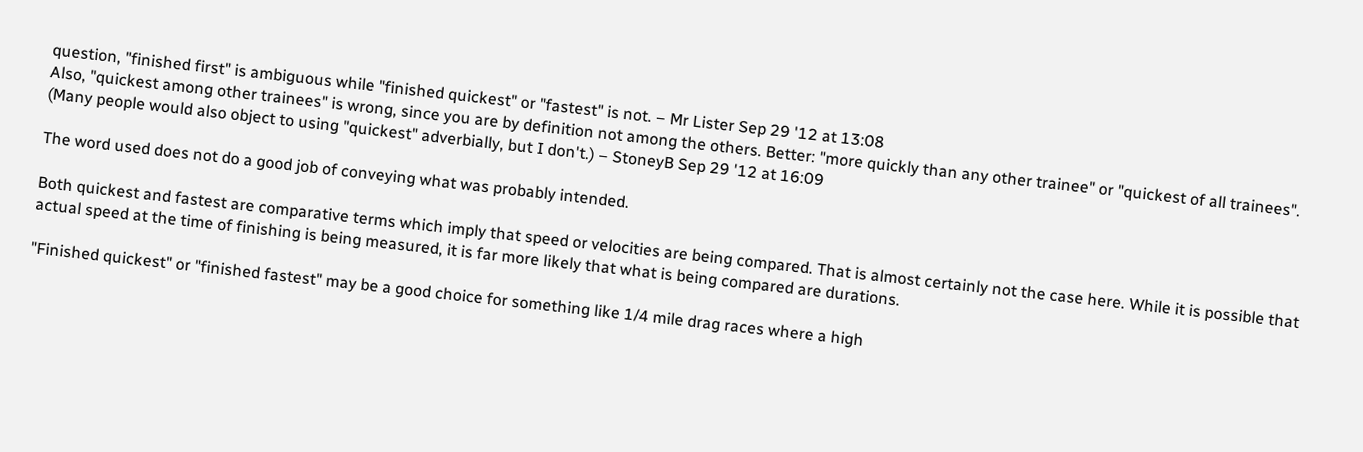question, "finished first" is ambiguous while "finished quickest" or "fastest" is not. – Mr Lister Sep 29 '12 at 13:08
Also, "quickest among other trainees" is wrong, since you are by definition not among the others. Better: "more quickly than any other trainee" or "quickest of all trainees". (Many people would also object to using "quickest" adverbially, but I don't.) – StoneyB Sep 29 '12 at 16:09

The word used does not do a good job of conveying what was probably intended.

Both quickest and fastest are comparative terms which imply that speed or velocities are being compared. That is almost certainly not the case here. While it is possible that actual speed at the time of finishing is being measured, it is far more likely that what is being compared are durations.

"Finished quickest" or "finished fastest" may be a good choice for something like 1/4 mile drag races where a high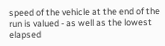speed of the vehicle at the end of the run is valued - as well as the lowest elapsed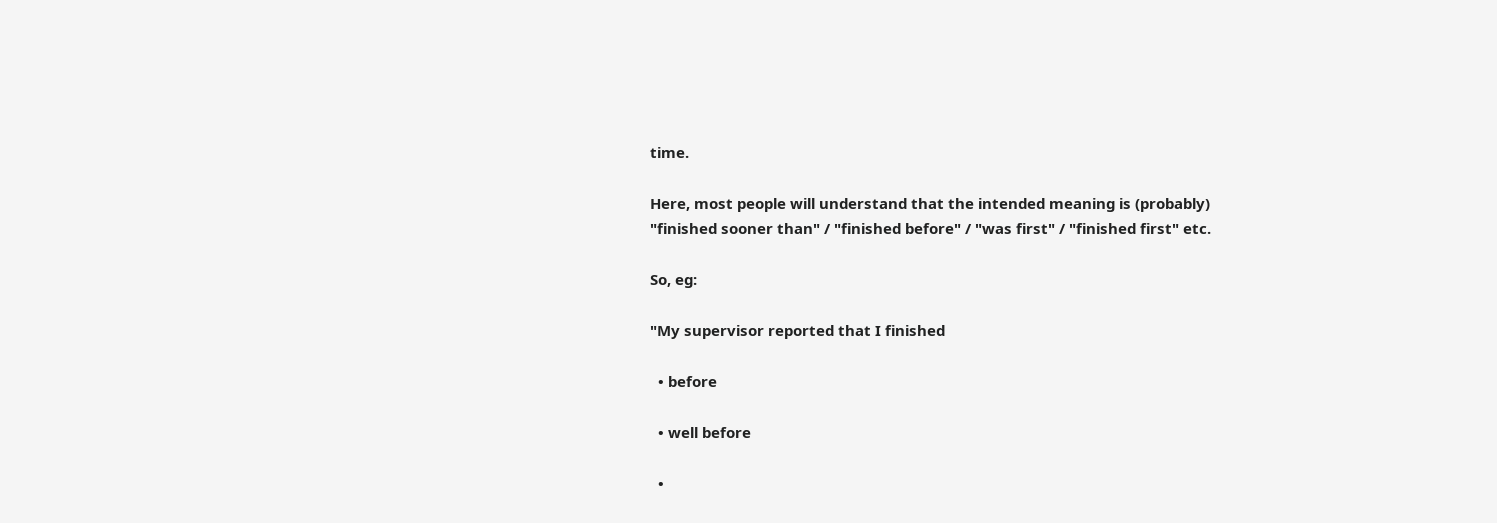time.

Here, most people will understand that the intended meaning is (probably)
"finished sooner than" / "finished before" / "was first" / "finished first" etc.

So, eg:

"My supervisor reported that I finished

  • before

  • well before

  •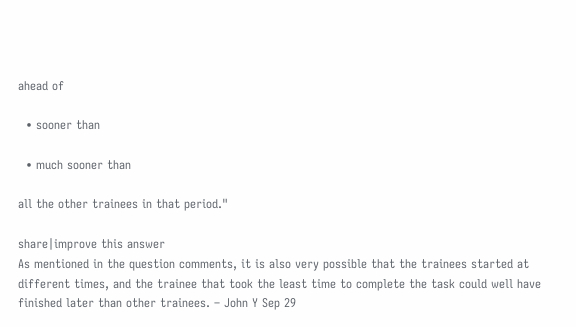ahead of

  • sooner than

  • much sooner than

all the other trainees in that period."

share|improve this answer
As mentioned in the question comments, it is also very possible that the trainees started at different times, and the trainee that took the least time to complete the task could well have finished later than other trainees. – John Y Sep 29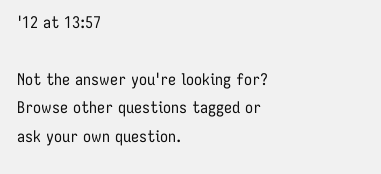'12 at 13:57

Not the answer you're looking for? Browse other questions tagged or ask your own question.